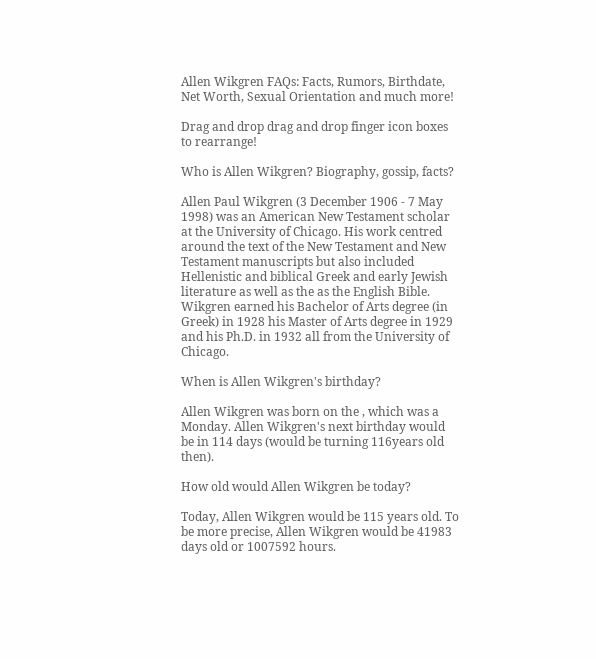Allen Wikgren FAQs: Facts, Rumors, Birthdate, Net Worth, Sexual Orientation and much more!

Drag and drop drag and drop finger icon boxes to rearrange!

Who is Allen Wikgren? Biography, gossip, facts?

Allen Paul Wikgren (3 December 1906 - 7 May 1998) was an American New Testament scholar at the University of Chicago. His work centred around the text of the New Testament and New Testament manuscripts but also included Hellenistic and biblical Greek and early Jewish literature as well as the as the English Bible. Wikgren earned his Bachelor of Arts degree (in Greek) in 1928 his Master of Arts degree in 1929 and his Ph.D. in 1932 all from the University of Chicago.

When is Allen Wikgren's birthday?

Allen Wikgren was born on the , which was a Monday. Allen Wikgren's next birthday would be in 114 days (would be turning 116years old then).

How old would Allen Wikgren be today?

Today, Allen Wikgren would be 115 years old. To be more precise, Allen Wikgren would be 41983 days old or 1007592 hours.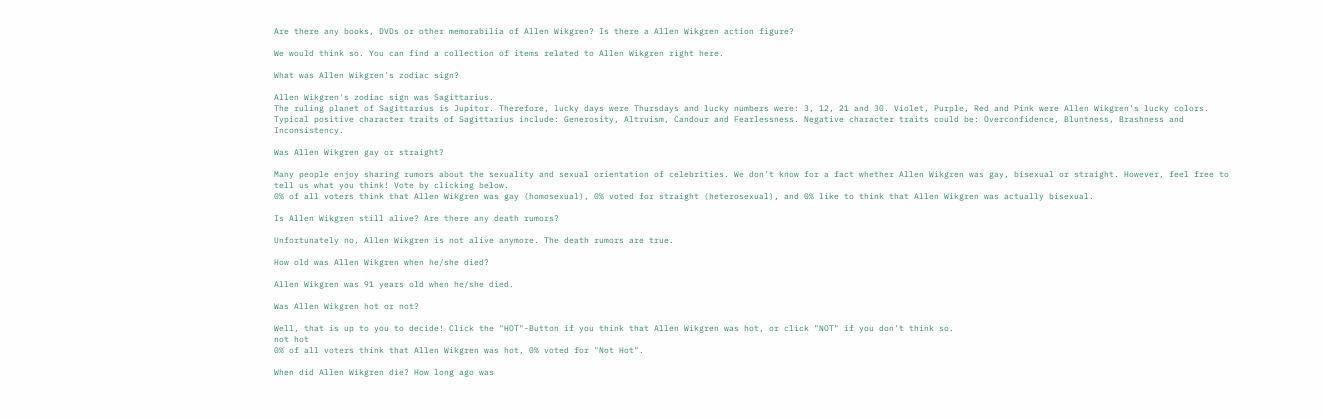Are there any books, DVDs or other memorabilia of Allen Wikgren? Is there a Allen Wikgren action figure?

We would think so. You can find a collection of items related to Allen Wikgren right here.

What was Allen Wikgren's zodiac sign?

Allen Wikgren's zodiac sign was Sagittarius.
The ruling planet of Sagittarius is Jupitor. Therefore, lucky days were Thursdays and lucky numbers were: 3, 12, 21 and 30. Violet, Purple, Red and Pink were Allen Wikgren's lucky colors. Typical positive character traits of Sagittarius include: Generosity, Altruism, Candour and Fearlessness. Negative character traits could be: Overconfidence, Bluntness, Brashness and Inconsistency.

Was Allen Wikgren gay or straight?

Many people enjoy sharing rumors about the sexuality and sexual orientation of celebrities. We don't know for a fact whether Allen Wikgren was gay, bisexual or straight. However, feel free to tell us what you think! Vote by clicking below.
0% of all voters think that Allen Wikgren was gay (homosexual), 0% voted for straight (heterosexual), and 0% like to think that Allen Wikgren was actually bisexual.

Is Allen Wikgren still alive? Are there any death rumors?

Unfortunately no, Allen Wikgren is not alive anymore. The death rumors are true.

How old was Allen Wikgren when he/she died?

Allen Wikgren was 91 years old when he/she died.

Was Allen Wikgren hot or not?

Well, that is up to you to decide! Click the "HOT"-Button if you think that Allen Wikgren was hot, or click "NOT" if you don't think so.
not hot
0% of all voters think that Allen Wikgren was hot, 0% voted for "Not Hot".

When did Allen Wikgren die? How long ago was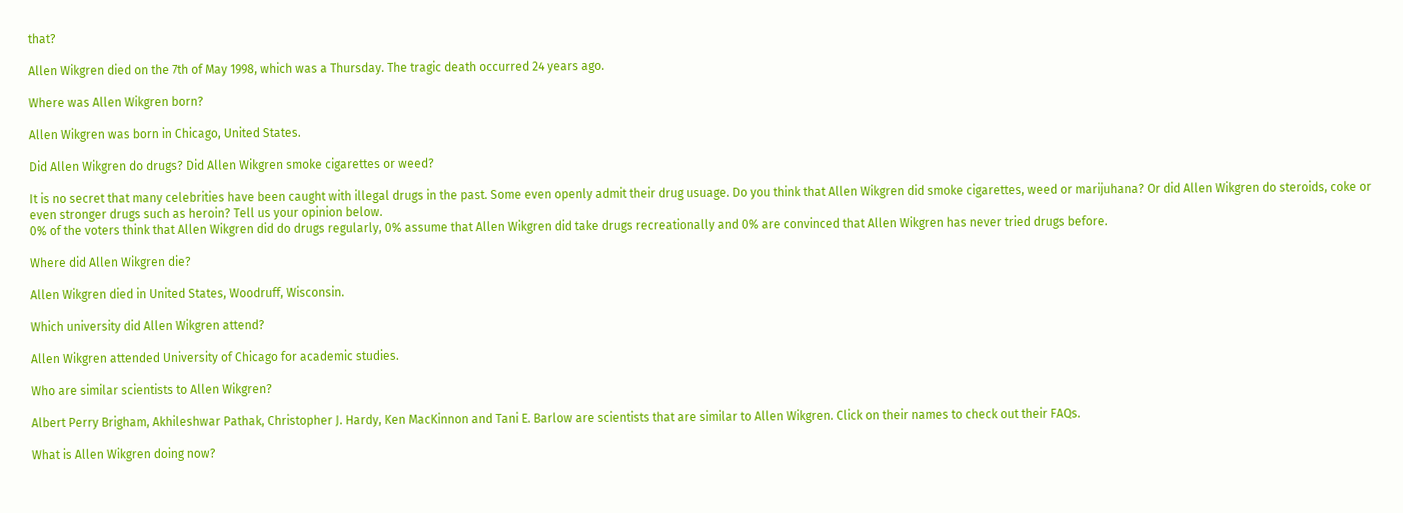that?

Allen Wikgren died on the 7th of May 1998, which was a Thursday. The tragic death occurred 24 years ago.

Where was Allen Wikgren born?

Allen Wikgren was born in Chicago, United States.

Did Allen Wikgren do drugs? Did Allen Wikgren smoke cigarettes or weed?

It is no secret that many celebrities have been caught with illegal drugs in the past. Some even openly admit their drug usuage. Do you think that Allen Wikgren did smoke cigarettes, weed or marijuhana? Or did Allen Wikgren do steroids, coke or even stronger drugs such as heroin? Tell us your opinion below.
0% of the voters think that Allen Wikgren did do drugs regularly, 0% assume that Allen Wikgren did take drugs recreationally and 0% are convinced that Allen Wikgren has never tried drugs before.

Where did Allen Wikgren die?

Allen Wikgren died in United States, Woodruff, Wisconsin.

Which university did Allen Wikgren attend?

Allen Wikgren attended University of Chicago for academic studies.

Who are similar scientists to Allen Wikgren?

Albert Perry Brigham, Akhileshwar Pathak, Christopher J. Hardy, Ken MacKinnon and Tani E. Barlow are scientists that are similar to Allen Wikgren. Click on their names to check out their FAQs.

What is Allen Wikgren doing now?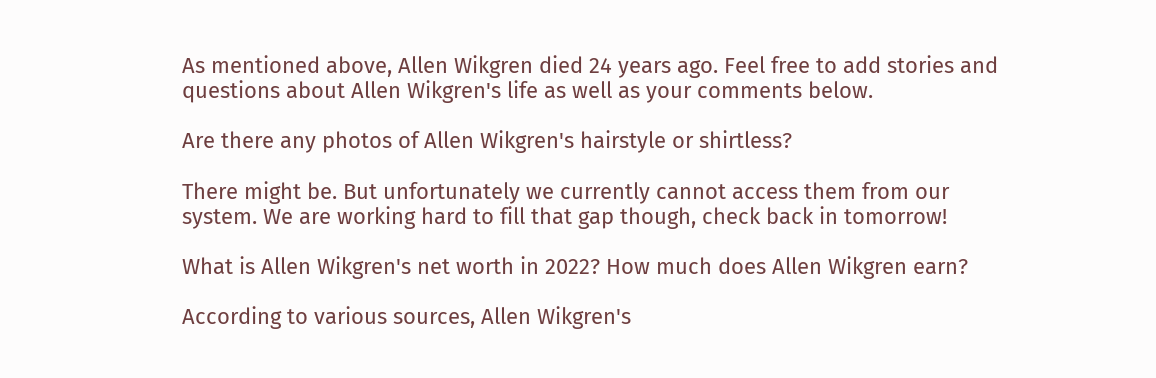As mentioned above, Allen Wikgren died 24 years ago. Feel free to add stories and questions about Allen Wikgren's life as well as your comments below.

Are there any photos of Allen Wikgren's hairstyle or shirtless?

There might be. But unfortunately we currently cannot access them from our system. We are working hard to fill that gap though, check back in tomorrow!

What is Allen Wikgren's net worth in 2022? How much does Allen Wikgren earn?

According to various sources, Allen Wikgren's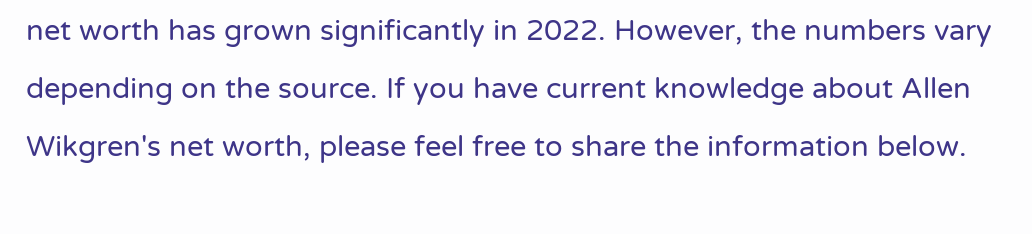net worth has grown significantly in 2022. However, the numbers vary depending on the source. If you have current knowledge about Allen Wikgren's net worth, please feel free to share the information below.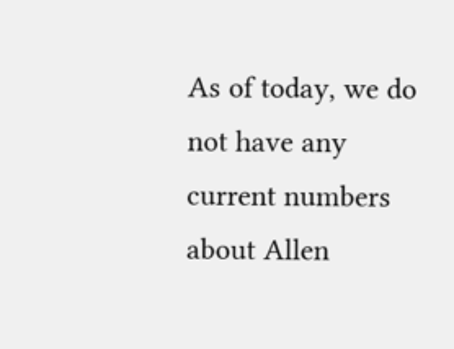As of today, we do not have any current numbers about Allen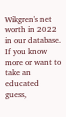Wikgren's net worth in 2022 in our database. If you know more or want to take an educated guess,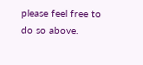please feel free to do so above.